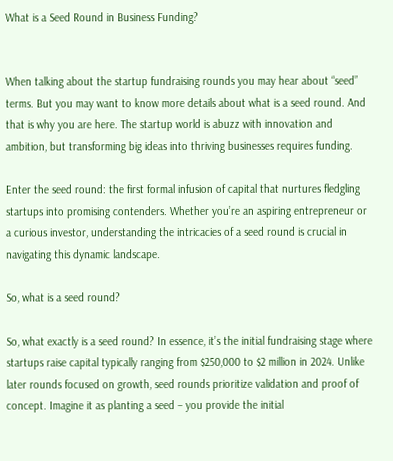What is a Seed Round in Business Funding?


When talking about the startup fundraising rounds you may hear about “seed” terms. But you may want to know more details about what is a seed round. And that is why you are here. The startup world is abuzz with innovation and ambition, but transforming big ideas into thriving businesses requires funding.

Enter the seed round: the first formal infusion of capital that nurtures fledgling startups into promising contenders. Whether you’re an aspiring entrepreneur or a curious investor, understanding the intricacies of a seed round is crucial in navigating this dynamic landscape.

So, what is a seed round?

So, what exactly is a seed round? In essence, it’s the initial fundraising stage where startups raise capital typically ranging from $250,000 to $2 million in 2024. Unlike later rounds focused on growth, seed rounds prioritize validation and proof of concept. Imagine it as planting a seed – you provide the initial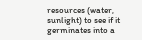resources (water, sunlight) to see if it germinates into a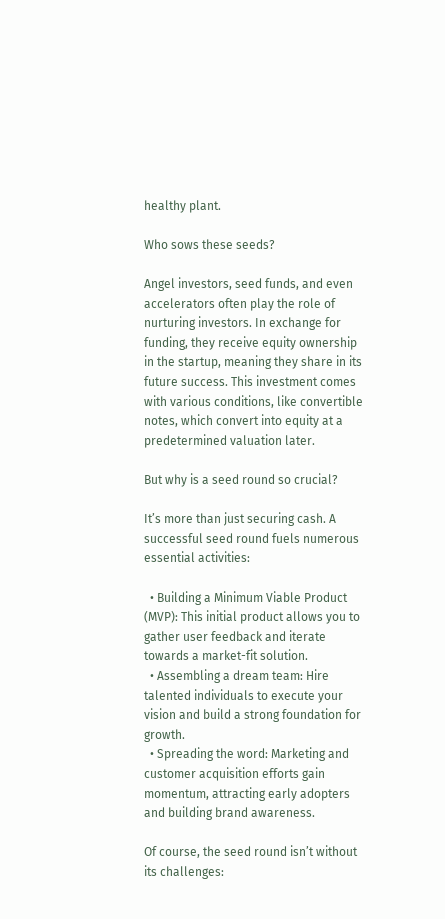healthy plant.

Who sows these seeds?

Angel investors, seed funds, and even accelerators often play the role of nurturing investors. In exchange for funding, they receive equity ownership in the startup, meaning they share in its future success. This investment comes with various conditions, like convertible notes, which convert into equity at a predetermined valuation later.

But why is a seed round so crucial?

It’s more than just securing cash. A successful seed round fuels numerous essential activities:

  • Building a Minimum Viable Product (MVP): This initial product allows you to gather user feedback and iterate towards a market-fit solution.
  • Assembling a dream team: Hire talented individuals to execute your vision and build a strong foundation for growth.
  • Spreading the word: Marketing and customer acquisition efforts gain momentum, attracting early adopters and building brand awareness.

Of course, the seed round isn’t without its challenges: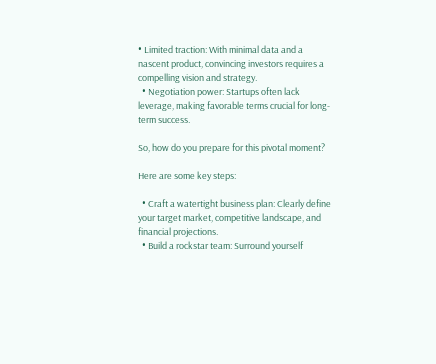• Limited traction: With minimal data and a nascent product, convincing investors requires a compelling vision and strategy.
  • Negotiation power: Startups often lack leverage, making favorable terms crucial for long-term success.

So, how do you prepare for this pivotal moment?

Here are some key steps:

  • Craft a watertight business plan: Clearly define your target market, competitive landscape, and financial projections.
  • Build a rockstar team: Surround yourself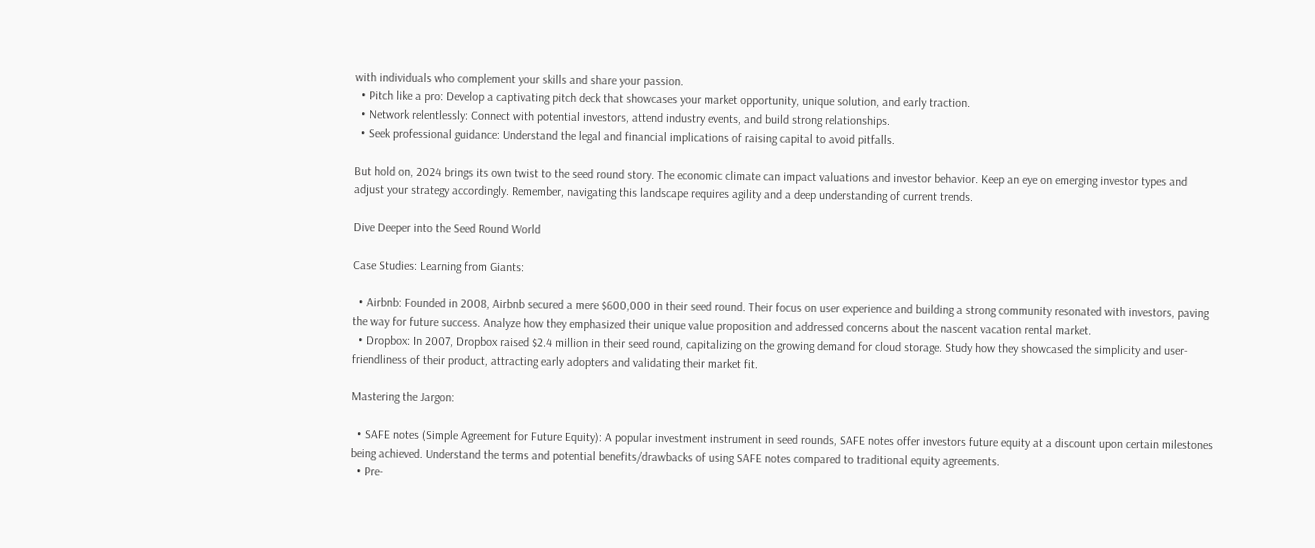with individuals who complement your skills and share your passion.
  • Pitch like a pro: Develop a captivating pitch deck that showcases your market opportunity, unique solution, and early traction.
  • Network relentlessly: Connect with potential investors, attend industry events, and build strong relationships.
  • Seek professional guidance: Understand the legal and financial implications of raising capital to avoid pitfalls.

But hold on, 2024 brings its own twist to the seed round story. The economic climate can impact valuations and investor behavior. Keep an eye on emerging investor types and adjust your strategy accordingly. Remember, navigating this landscape requires agility and a deep understanding of current trends.

Dive Deeper into the Seed Round World

Case Studies: Learning from Giants:

  • Airbnb: Founded in 2008, Airbnb secured a mere $600,000 in their seed round. Their focus on user experience and building a strong community resonated with investors, paving the way for future success. Analyze how they emphasized their unique value proposition and addressed concerns about the nascent vacation rental market.
  • Dropbox: In 2007, Dropbox raised $2.4 million in their seed round, capitalizing on the growing demand for cloud storage. Study how they showcased the simplicity and user-friendliness of their product, attracting early adopters and validating their market fit.

Mastering the Jargon:

  • SAFE notes (Simple Agreement for Future Equity): A popular investment instrument in seed rounds, SAFE notes offer investors future equity at a discount upon certain milestones being achieved. Understand the terms and potential benefits/drawbacks of using SAFE notes compared to traditional equity agreements.
  • Pre-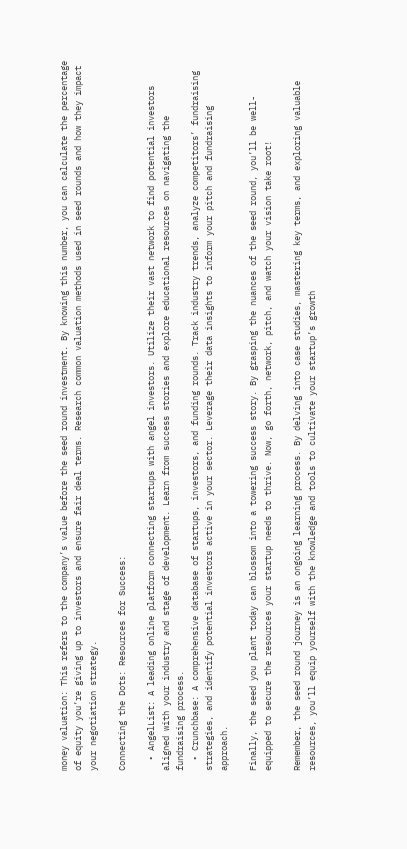money valuation: This refers to the company’s value before the seed round investment. By knowing this number, you can calculate the percentage of equity you’re giving up to investors and ensure fair deal terms. Research common valuation methods used in seed rounds and how they impact your negotiation strategy.

Connecting the Dots: Resources for Success:

  • AngelList: A leading online platform connecting startups with angel investors. Utilize their vast network to find potential investors aligned with your industry and stage of development. Learn from success stories and explore educational resources on navigating the fundraising process.
  • Crunchbase: A comprehensive database of startups, investors, and funding rounds. Track industry trends, analyze competitors’ fundraising strategies, and identify potential investors active in your sector. Leverage their data insights to inform your pitch and fundraising approach.

Finally, the seed you plant today can blossom into a towering success story. By grasping the nuances of the seed round, you’ll be well-equipped to secure the resources your startup needs to thrive. Now, go forth, network, pitch, and watch your vision take root!

Remember, the seed round journey is an ongoing learning process. By delving into case studies, mastering key terms, and exploring valuable resources, you’ll equip yourself with the knowledge and tools to cultivate your startup’s growth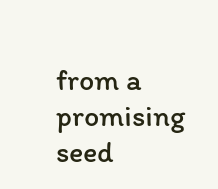from a promising seed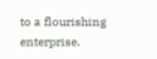to a flourishing enterprise.